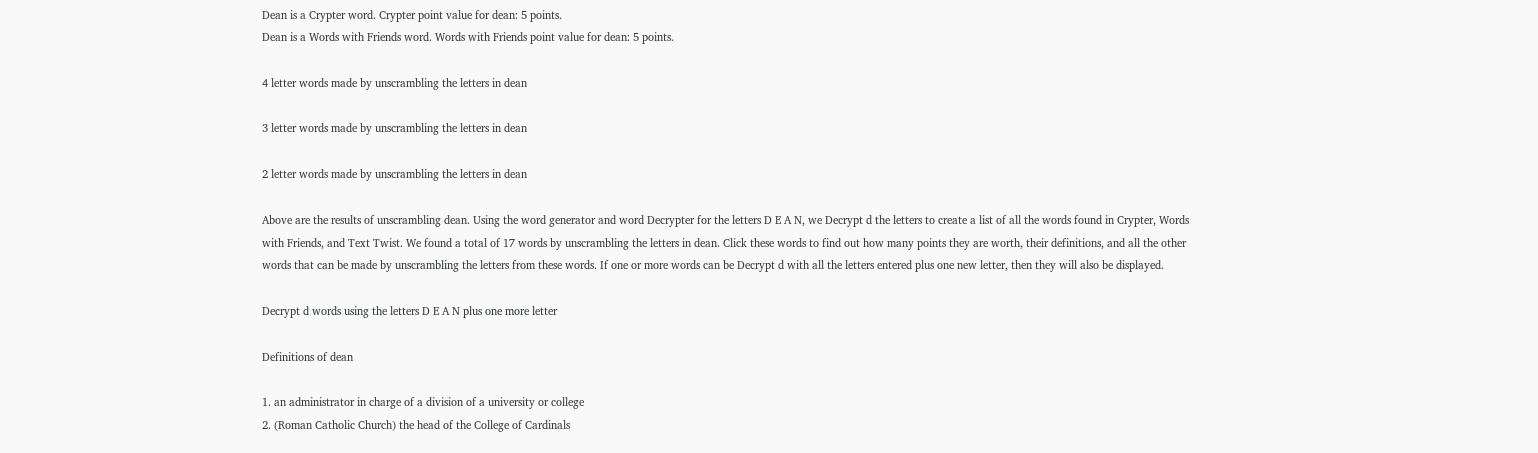Dean is a Crypter word. Crypter point value for dean: 5 points.
Dean is a Words with Friends word. Words with Friends point value for dean: 5 points.

4 letter words made by unscrambling the letters in dean

3 letter words made by unscrambling the letters in dean

2 letter words made by unscrambling the letters in dean

Above are the results of unscrambling dean. Using the word generator and word Decrypter for the letters D E A N, we Decrypt d the letters to create a list of all the words found in Crypter, Words with Friends, and Text Twist. We found a total of 17 words by unscrambling the letters in dean. Click these words to find out how many points they are worth, their definitions, and all the other words that can be made by unscrambling the letters from these words. If one or more words can be Decrypt d with all the letters entered plus one new letter, then they will also be displayed.

Decrypt d words using the letters D E A N plus one more letter

Definitions of dean

1. an administrator in charge of a division of a university or college
2. (Roman Catholic Church) the head of the College of Cardinals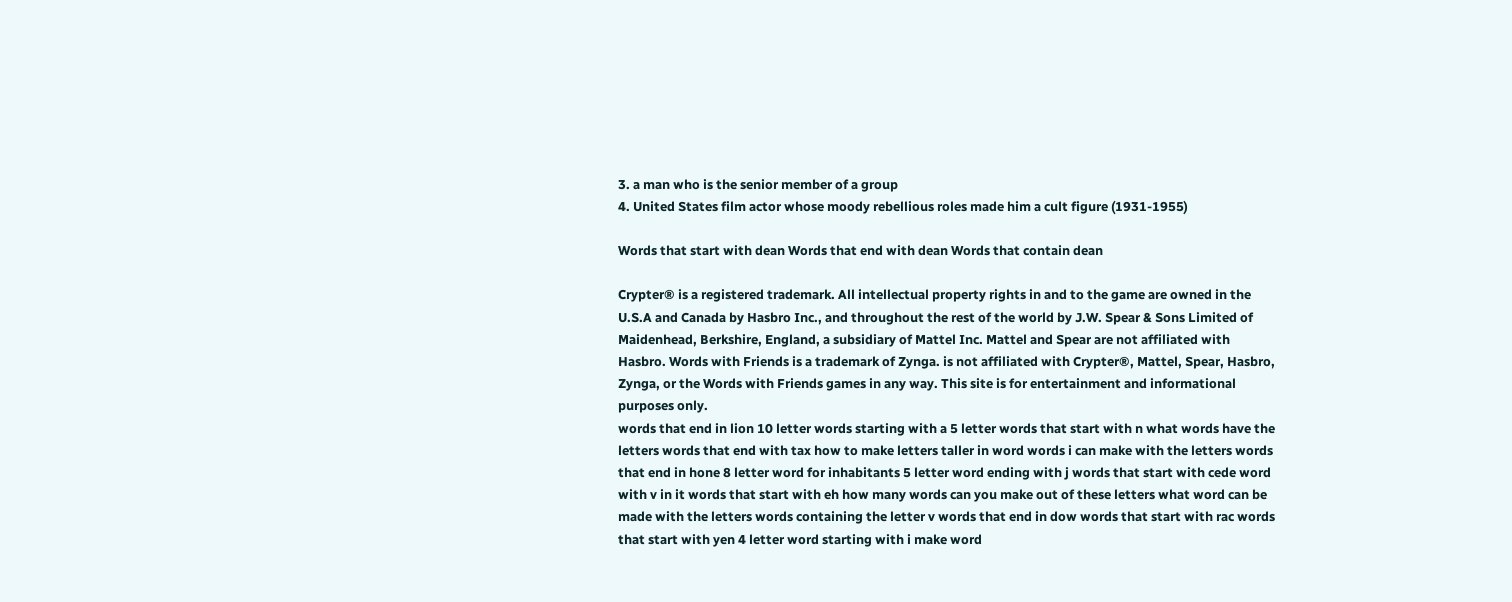3. a man who is the senior member of a group
4. United States film actor whose moody rebellious roles made him a cult figure (1931-1955)

Words that start with dean Words that end with dean Words that contain dean

Crypter® is a registered trademark. All intellectual property rights in and to the game are owned in the U.S.A and Canada by Hasbro Inc., and throughout the rest of the world by J.W. Spear & Sons Limited of Maidenhead, Berkshire, England, a subsidiary of Mattel Inc. Mattel and Spear are not affiliated with Hasbro. Words with Friends is a trademark of Zynga. is not affiliated with Crypter®, Mattel, Spear, Hasbro, Zynga, or the Words with Friends games in any way. This site is for entertainment and informational purposes only.
words that end in lion 10 letter words starting with a 5 letter words that start with n what words have the letters words that end with tax how to make letters taller in word words i can make with the letters words that end in hone 8 letter word for inhabitants 5 letter word ending with j words that start with cede word with v in it words that start with eh how many words can you make out of these letters what word can be made with the letters words containing the letter v words that end in dow words that start with rac words that start with yen 4 letter word starting with i make word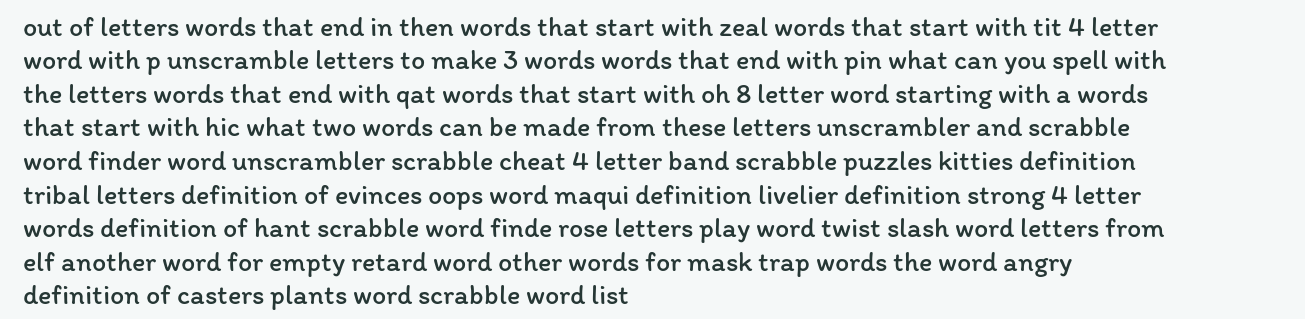out of letters words that end in then words that start with zeal words that start with tit 4 letter word with p unscramble letters to make 3 words words that end with pin what can you spell with the letters words that end with qat words that start with oh 8 letter word starting with a words that start with hic what two words can be made from these letters unscrambler and scrabble word finder word unscrambler scrabble cheat 4 letter band scrabble puzzles kitties definition tribal letters definition of evinces oops word maqui definition livelier definition strong 4 letter words definition of hant scrabble word finde rose letters play word twist slash word letters from elf another word for empty retard word other words for mask trap words the word angry definition of casters plants word scrabble word list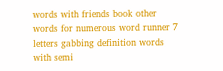words with friends book other words for numerous word runner 7 letters gabbing definition words with semi